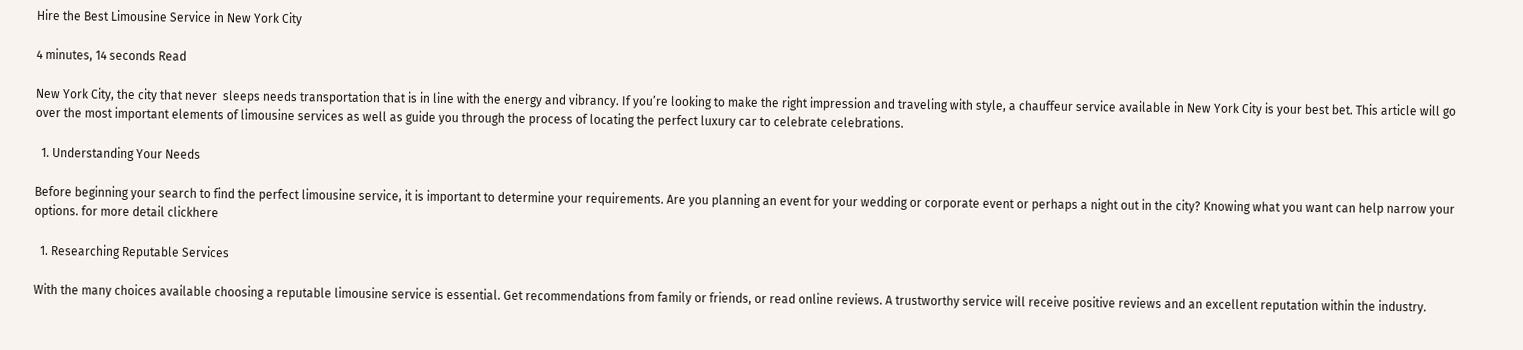Hire the Best Limousine Service in New York City

4 minutes, 14 seconds Read

New York City, the city that never  sleeps needs transportation that is in line with the energy and vibrancy. If you’re looking to make the right impression and traveling with style, a chauffeur service available in New York City is your best bet. This article will go over the most important elements of limousine services as well as guide you through the process of locating the perfect luxury car to celebrate celebrations.

  1. Understanding Your Needs

Before beginning your search to find the perfect limousine service, it is important to determine your requirements. Are you planning an event for your wedding or corporate event or perhaps a night out in the city? Knowing what you want can help narrow your options. for more detail clickhere

  1. Researching Reputable Services

With the many choices available choosing a reputable limousine service is essential. Get recommendations from family or friends, or read online reviews. A trustworthy service will receive positive reviews and an excellent reputation within the industry.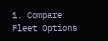1. Compare Fleet Options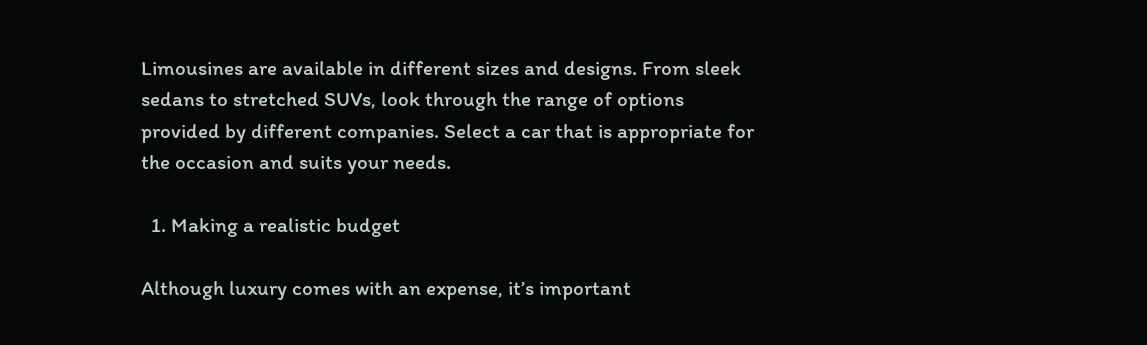Limousines are available in different sizes and designs. From sleek sedans to stretched SUVs, look through the range of options provided by different companies. Select a car that is appropriate for the occasion and suits your needs.

  1. Making a realistic budget

Although luxury comes with an expense, it’s important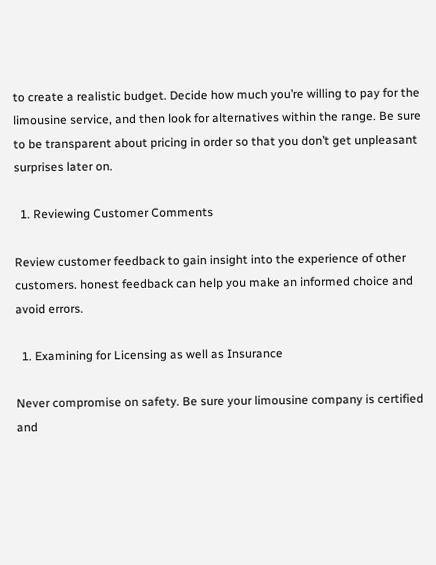to create a realistic budget. Decide how much you’re willing to pay for the limousine service, and then look for alternatives within the range. Be sure to be transparent about pricing in order so that you don’t get unpleasant surprises later on.

  1. Reviewing Customer Comments

Review customer feedback to gain insight into the experience of other customers. honest feedback can help you make an informed choice and avoid errors.

  1. Examining for Licensing as well as Insurance

Never compromise on safety. Be sure your limousine company is certified and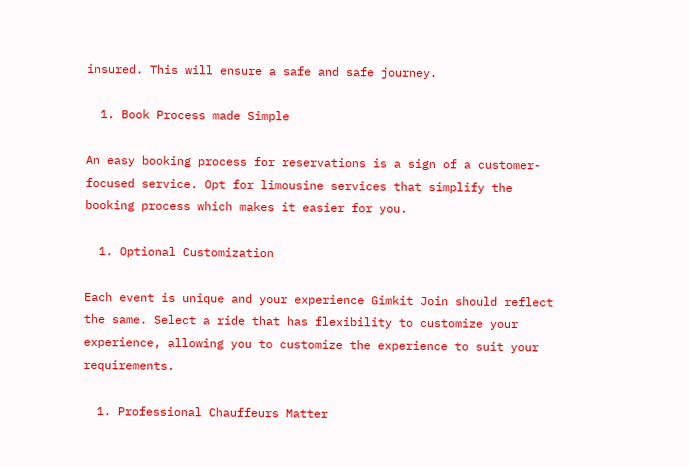insured. This will ensure a safe and safe journey.

  1. Book Process made Simple

An easy booking process for reservations is a sign of a customer-focused service. Opt for limousine services that simplify the booking process which makes it easier for you.

  1. Optional Customization

Each event is unique and your experience Gimkit Join should reflect the same. Select a ride that has flexibility to customize your experience, allowing you to customize the experience to suit your requirements.

  1. Professional Chauffeurs Matter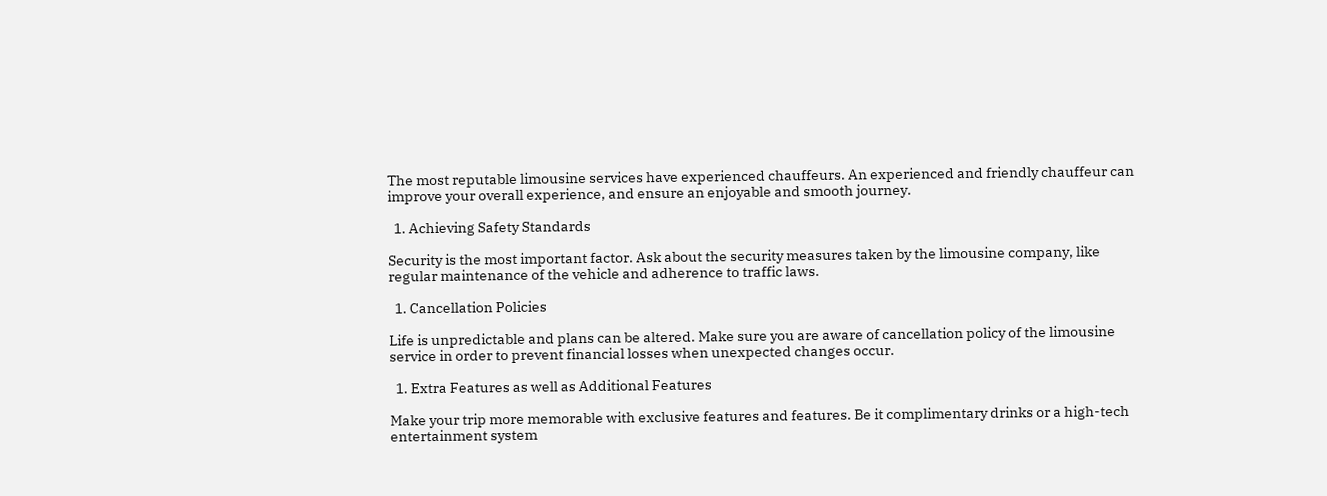The most reputable limousine services have experienced chauffeurs. An experienced and friendly chauffeur can improve your overall experience, and ensure an enjoyable and smooth journey.

  1. Achieving Safety Standards

Security is the most important factor. Ask about the security measures taken by the limousine company, like regular maintenance of the vehicle and adherence to traffic laws.

  1. Cancellation Policies

Life is unpredictable and plans can be altered. Make sure you are aware of cancellation policy of the limousine service in order to prevent financial losses when unexpected changes occur.

  1. Extra Features as well as Additional Features

Make your trip more memorable with exclusive features and features. Be it complimentary drinks or a high-tech entertainment system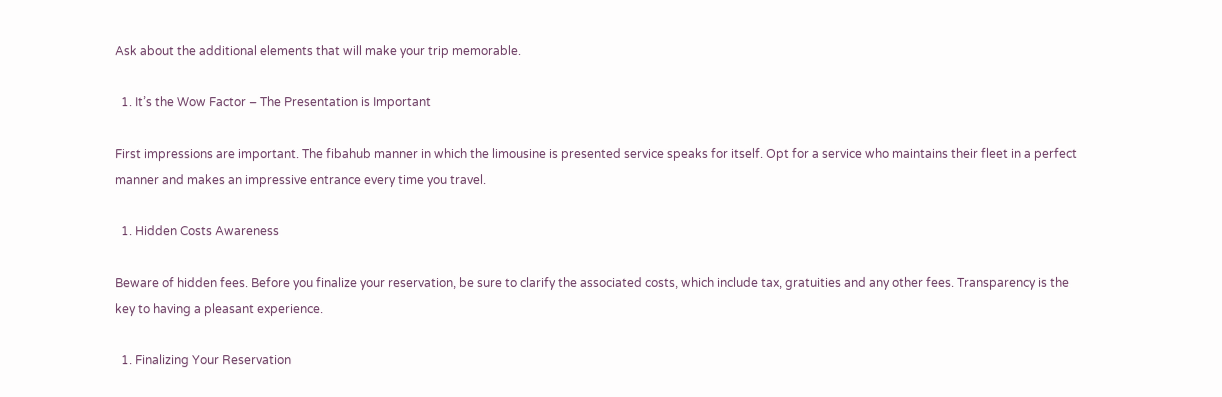Ask about the additional elements that will make your trip memorable.

  1. It’s the Wow Factor – The Presentation is Important

First impressions are important. The fibahub manner in which the limousine is presented service speaks for itself. Opt for a service who maintains their fleet in a perfect manner and makes an impressive entrance every time you travel.

  1. Hidden Costs Awareness

Beware of hidden fees. Before you finalize your reservation, be sure to clarify the associated costs, which include tax, gratuities and any other fees. Transparency is the key to having a pleasant experience.

  1. Finalizing Your Reservation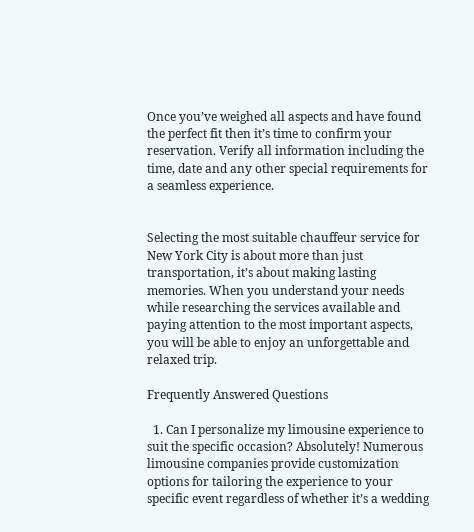Once you’ve weighed all aspects and have found the perfect fit then it’s time to confirm your reservation. Verify all information including the time, date and any other special requirements for a seamless experience.


Selecting the most suitable chauffeur service for New York City is about more than just transportation, it’s about making lasting memories. When you understand your needs while researching the services available and paying attention to the most important aspects, you will be able to enjoy an unforgettable and relaxed trip.

Frequently Answered Questions

  1. Can I personalize my limousine experience to suit the specific occasion? Absolutely! Numerous limousine companies provide customization options for tailoring the experience to your specific event regardless of whether it’s a wedding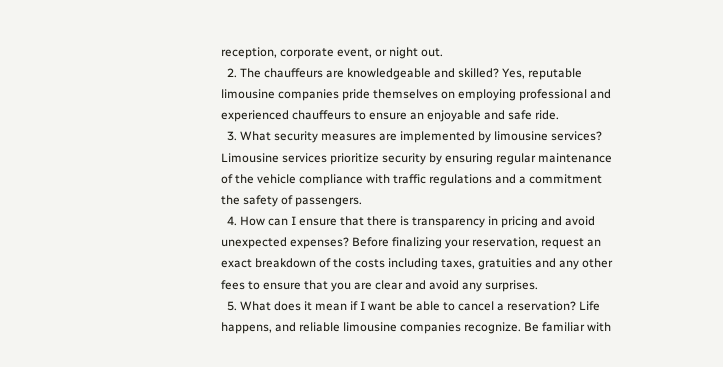reception, corporate event, or night out.
  2. The chauffeurs are knowledgeable and skilled? Yes, reputable limousine companies pride themselves on employing professional and experienced chauffeurs to ensure an enjoyable and safe ride.
  3. What security measures are implemented by limousine services? Limousine services prioritize security by ensuring regular maintenance of the vehicle compliance with traffic regulations and a commitment the safety of passengers.
  4. How can I ensure that there is transparency in pricing and avoid unexpected expenses? Before finalizing your reservation, request an exact breakdown of the costs including taxes, gratuities and any other fees to ensure that you are clear and avoid any surprises.
  5. What does it mean if I want be able to cancel a reservation? Life happens, and reliable limousine companies recognize. Be familiar with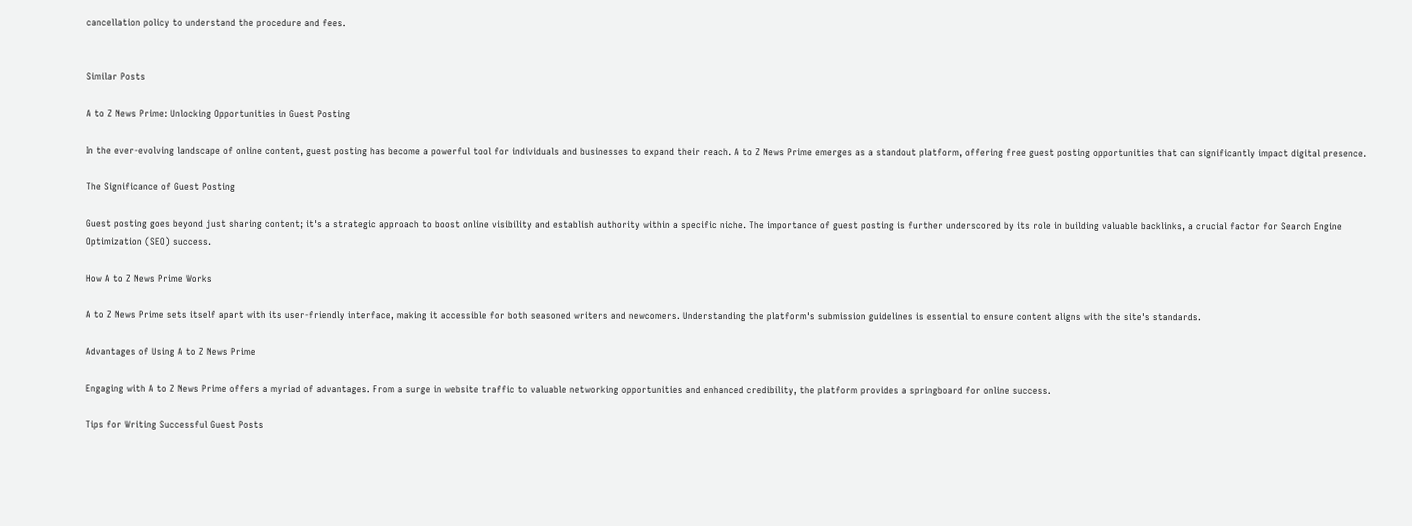cancellation policy to understand the procedure and fees.


Similar Posts

A to Z News Prime: Unlocking Opportunities in Guest Posting

In the ever-evolving landscape of online content, guest posting has become a powerful tool for individuals and businesses to expand their reach. A to Z News Prime emerges as a standout platform, offering free guest posting opportunities that can significantly impact digital presence.

The Significance of Guest Posting

Guest posting goes beyond just sharing content; it's a strategic approach to boost online visibility and establish authority within a specific niche. The importance of guest posting is further underscored by its role in building valuable backlinks, a crucial factor for Search Engine Optimization (SEO) success.

How A to Z News Prime Works

A to Z News Prime sets itself apart with its user-friendly interface, making it accessible for both seasoned writers and newcomers. Understanding the platform's submission guidelines is essential to ensure content aligns with the site's standards.

Advantages of Using A to Z News Prime

Engaging with A to Z News Prime offers a myriad of advantages. From a surge in website traffic to valuable networking opportunities and enhanced credibility, the platform provides a springboard for online success.

Tips for Writing Successful Guest Posts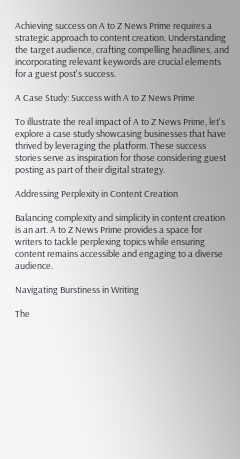Achieving success on A to Z News Prime requires a strategic approach to content creation. Understanding the target audience, crafting compelling headlines, and incorporating relevant keywords are crucial elements for a guest post's success.

A Case Study: Success with A to Z News Prime

To illustrate the real impact of A to Z News Prime, let's explore a case study showcasing businesses that have thrived by leveraging the platform. These success stories serve as inspiration for those considering guest posting as part of their digital strategy.

Addressing Perplexity in Content Creation

Balancing complexity and simplicity in content creation is an art. A to Z News Prime provides a space for writers to tackle perplexing topics while ensuring content remains accessible and engaging to a diverse audience.

Navigating Burstiness in Writing

The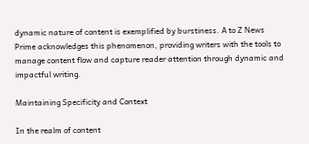dynamic nature of content is exemplified by burstiness. A to Z News Prime acknowledges this phenomenon, providing writers with the tools to manage content flow and capture reader attention through dynamic and impactful writing.

Maintaining Specificity and Context

In the realm of content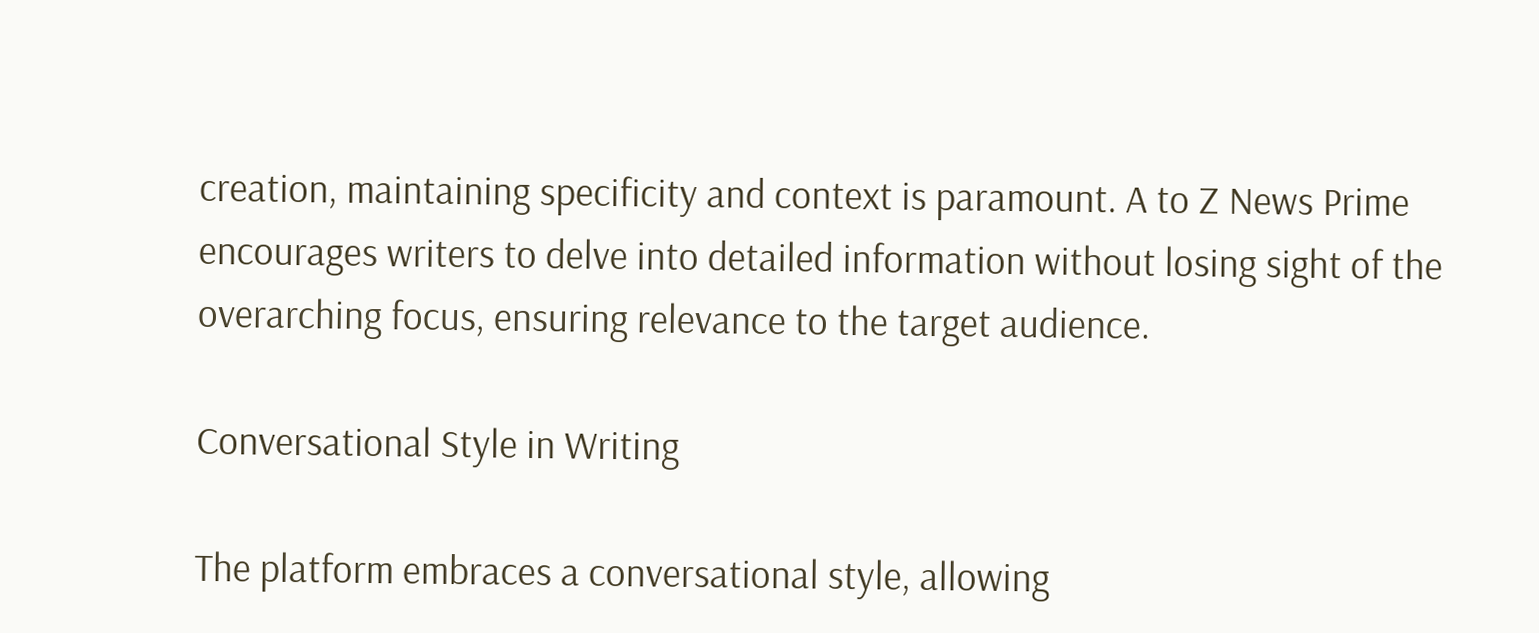creation, maintaining specificity and context is paramount. A to Z News Prime encourages writers to delve into detailed information without losing sight of the overarching focus, ensuring relevance to the target audience.

Conversational Style in Writing

The platform embraces a conversational style, allowing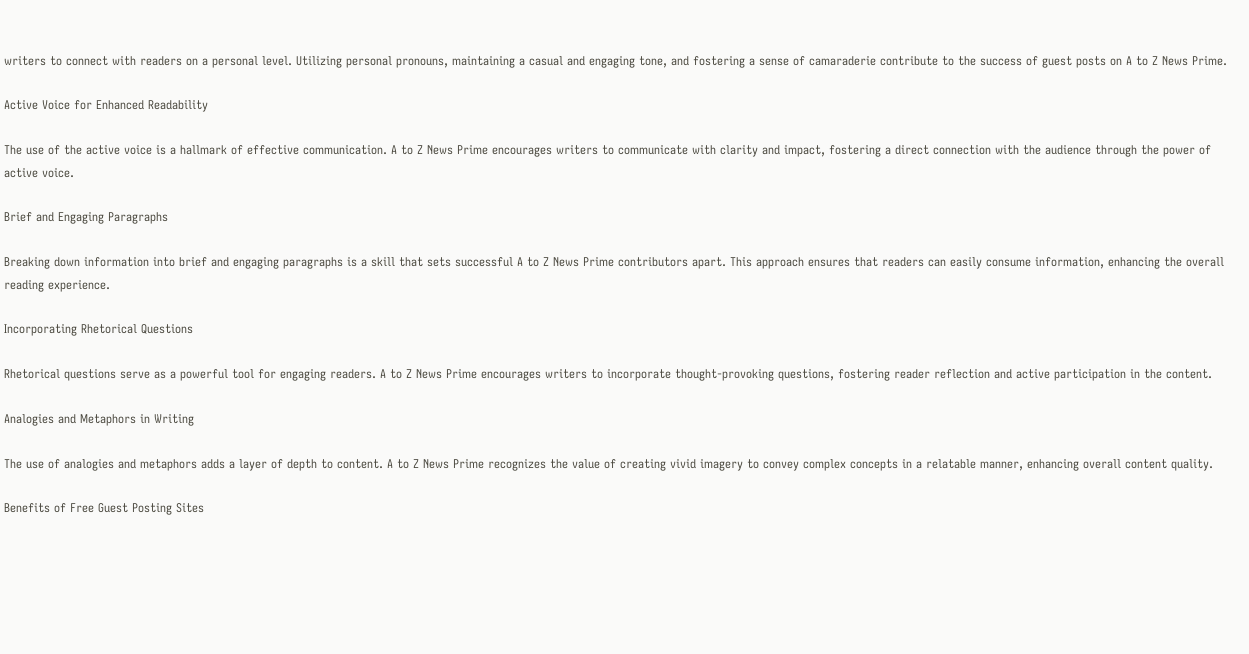writers to connect with readers on a personal level. Utilizing personal pronouns, maintaining a casual and engaging tone, and fostering a sense of camaraderie contribute to the success of guest posts on A to Z News Prime.

Active Voice for Enhanced Readability

The use of the active voice is a hallmark of effective communication. A to Z News Prime encourages writers to communicate with clarity and impact, fostering a direct connection with the audience through the power of active voice.

Brief and Engaging Paragraphs

Breaking down information into brief and engaging paragraphs is a skill that sets successful A to Z News Prime contributors apart. This approach ensures that readers can easily consume information, enhancing the overall reading experience.

Incorporating Rhetorical Questions

Rhetorical questions serve as a powerful tool for engaging readers. A to Z News Prime encourages writers to incorporate thought-provoking questions, fostering reader reflection and active participation in the content.

Analogies and Metaphors in Writing

The use of analogies and metaphors adds a layer of depth to content. A to Z News Prime recognizes the value of creating vivid imagery to convey complex concepts in a relatable manner, enhancing overall content quality.

Benefits of Free Guest Posting Sites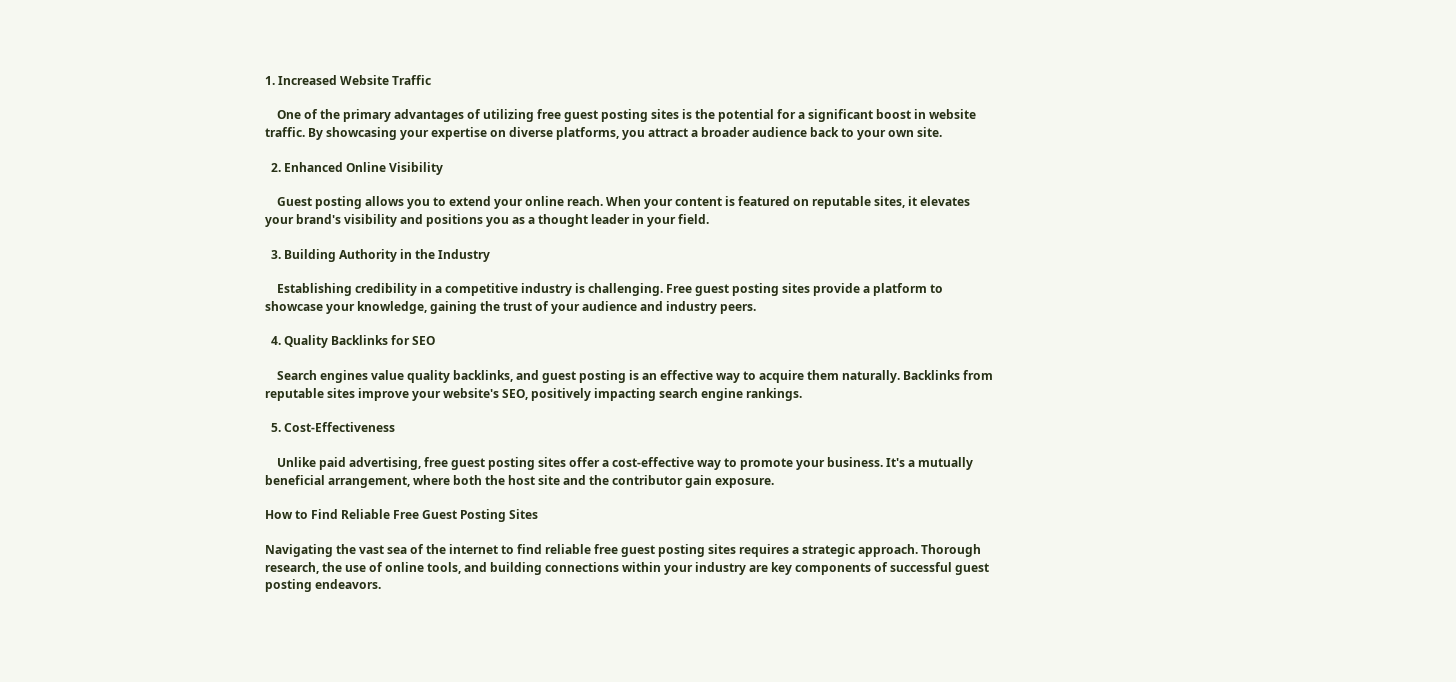1. Increased Website Traffic

    One of the primary advantages of utilizing free guest posting sites is the potential for a significant boost in website traffic. By showcasing your expertise on diverse platforms, you attract a broader audience back to your own site.

  2. Enhanced Online Visibility

    Guest posting allows you to extend your online reach. When your content is featured on reputable sites, it elevates your brand's visibility and positions you as a thought leader in your field.

  3. Building Authority in the Industry

    Establishing credibility in a competitive industry is challenging. Free guest posting sites provide a platform to showcase your knowledge, gaining the trust of your audience and industry peers.

  4. Quality Backlinks for SEO

    Search engines value quality backlinks, and guest posting is an effective way to acquire them naturally. Backlinks from reputable sites improve your website's SEO, positively impacting search engine rankings.

  5. Cost-Effectiveness

    Unlike paid advertising, free guest posting sites offer a cost-effective way to promote your business. It's a mutually beneficial arrangement, where both the host site and the contributor gain exposure.

How to Find Reliable Free Guest Posting Sites

Navigating the vast sea of the internet to find reliable free guest posting sites requires a strategic approach. Thorough research, the use of online tools, and building connections within your industry are key components of successful guest posting endeavors.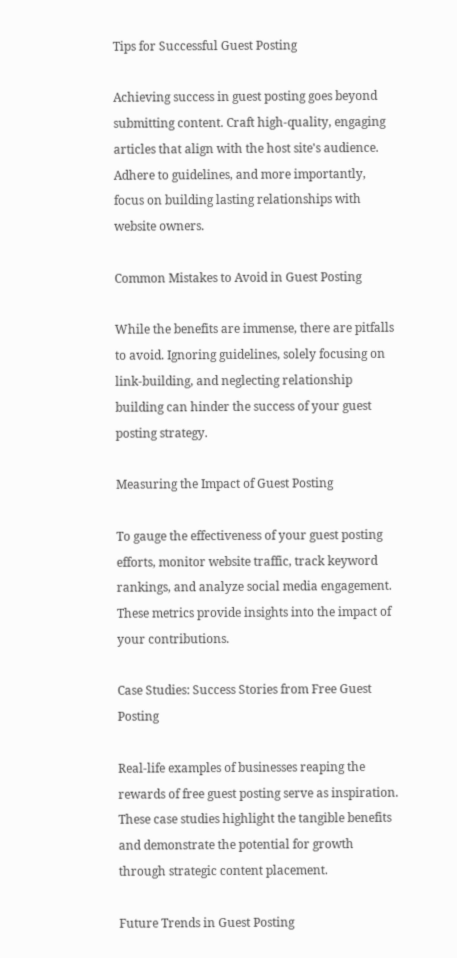Tips for Successful Guest Posting

Achieving success in guest posting goes beyond submitting content. Craft high-quality, engaging articles that align with the host site's audience. Adhere to guidelines, and more importantly, focus on building lasting relationships with website owners.

Common Mistakes to Avoid in Guest Posting

While the benefits are immense, there are pitfalls to avoid. Ignoring guidelines, solely focusing on link-building, and neglecting relationship building can hinder the success of your guest posting strategy.

Measuring the Impact of Guest Posting

To gauge the effectiveness of your guest posting efforts, monitor website traffic, track keyword rankings, and analyze social media engagement. These metrics provide insights into the impact of your contributions.

Case Studies: Success Stories from Free Guest Posting

Real-life examples of businesses reaping the rewards of free guest posting serve as inspiration. These case studies highlight the tangible benefits and demonstrate the potential for growth through strategic content placement.

Future Trends in Guest Posting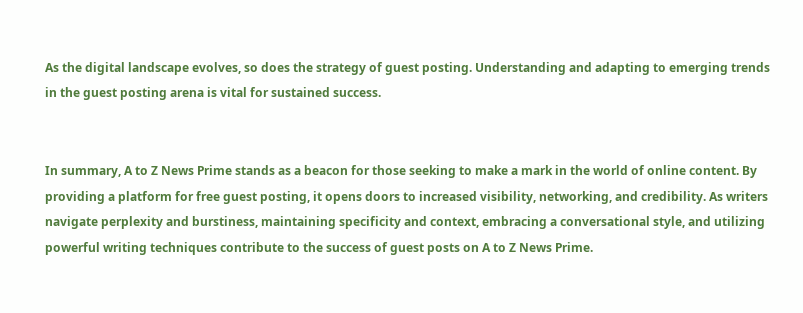As the digital landscape evolves, so does the strategy of guest posting. Understanding and adapting to emerging trends in the guest posting arena is vital for sustained success.


In summary, A to Z News Prime stands as a beacon for those seeking to make a mark in the world of online content. By providing a platform for free guest posting, it opens doors to increased visibility, networking, and credibility. As writers navigate perplexity and burstiness, maintaining specificity and context, embracing a conversational style, and utilizing powerful writing techniques contribute to the success of guest posts on A to Z News Prime.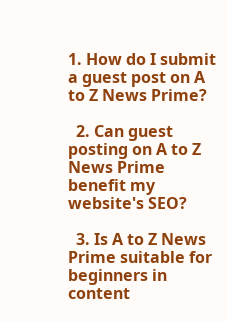1. How do I submit a guest post on A to Z News Prime?

  2. Can guest posting on A to Z News Prime benefit my website's SEO?

  3. Is A to Z News Prime suitable for beginners in content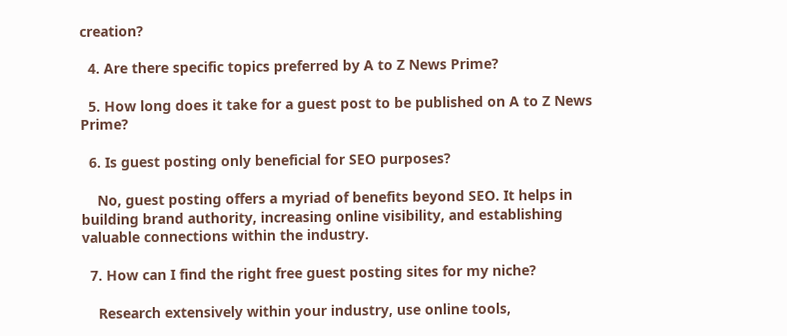creation?

  4. Are there specific topics preferred by A to Z News Prime?

  5. How long does it take for a guest post to be published on A to Z News Prime?

  6. Is guest posting only beneficial for SEO purposes?

    No, guest posting offers a myriad of benefits beyond SEO. It helps in building brand authority, increasing online visibility, and establishing valuable connections within the industry.

  7. How can I find the right free guest posting sites for my niche?

    Research extensively within your industry, use online tools,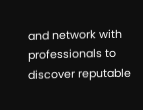and network with professionals to discover reputable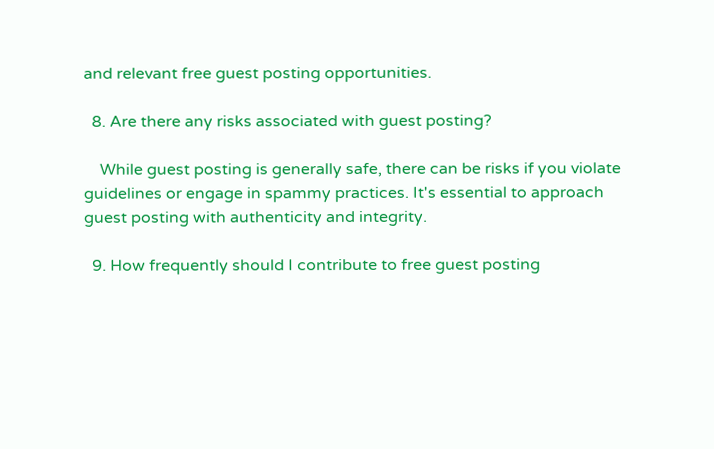and relevant free guest posting opportunities.

  8. Are there any risks associated with guest posting?

    While guest posting is generally safe, there can be risks if you violate guidelines or engage in spammy practices. It's essential to approach guest posting with authenticity and integrity.

  9. How frequently should I contribute to free guest posting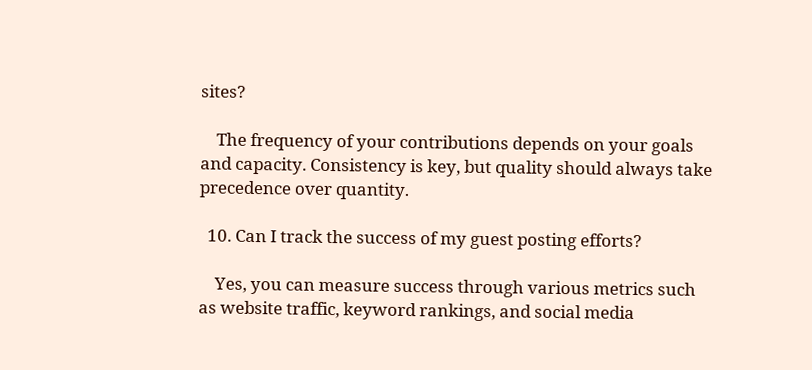sites?

    The frequency of your contributions depends on your goals and capacity. Consistency is key, but quality should always take precedence over quantity.

  10. Can I track the success of my guest posting efforts?

    Yes, you can measure success through various metrics such as website traffic, keyword rankings, and social media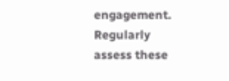engagement. Regularly assess these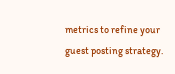metrics to refine your guest posting strategy.